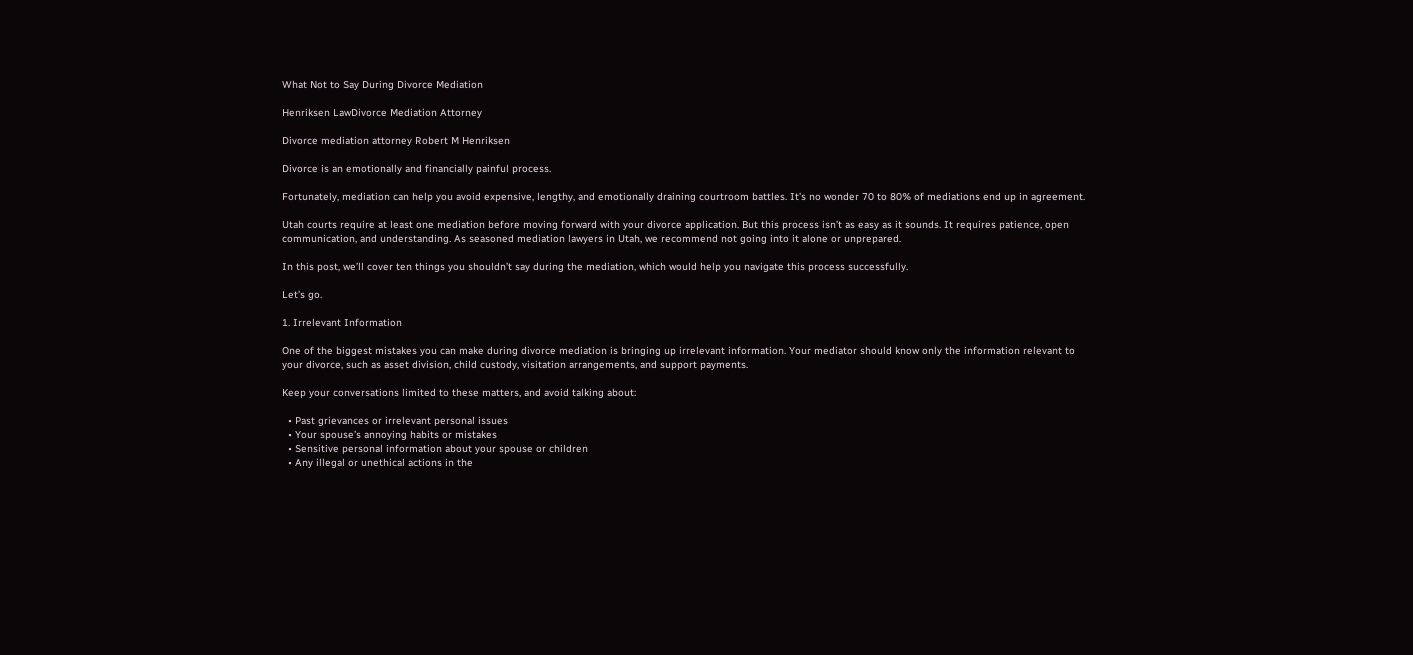What Not to Say During Divorce Mediation

Henriksen LawDivorce Mediation Attorney

Divorce mediation attorney Robert M Henriksen

Divorce is an emotionally and financially painful process.

Fortunately, mediation can help you avoid expensive, lengthy, and emotionally draining courtroom battles. It’s no wonder 70 to 80% of mediations end up in agreement.

Utah courts require at least one mediation before moving forward with your divorce application. But this process isn’t as easy as it sounds. It requires patience, open communication, and understanding. As seasoned mediation lawyers in Utah, we recommend not going into it alone or unprepared.

In this post, we’ll cover ten things you shouldn’t say during the mediation, which would help you navigate this process successfully.

Let’s go.

1. Irrelevant Information

One of the biggest mistakes you can make during divorce mediation is bringing up irrelevant information. Your mediator should know only the information relevant to your divorce, such as asset division, child custody, visitation arrangements, and support payments.

Keep your conversations limited to these matters, and avoid talking about:

  • Past grievances or irrelevant personal issues
  • Your spouse’s annoying habits or mistakes
  • Sensitive personal information about your spouse or children
  • Any illegal or unethical actions in the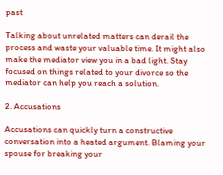past

Talking about unrelated matters can derail the process and waste your valuable time. It might also make the mediator view you in a bad light. Stay focused on things related to your divorce so the mediator can help you reach a solution.

2. Accusations

Accusations can quickly turn a constructive conversation into a heated argument. Blaming your spouse for breaking your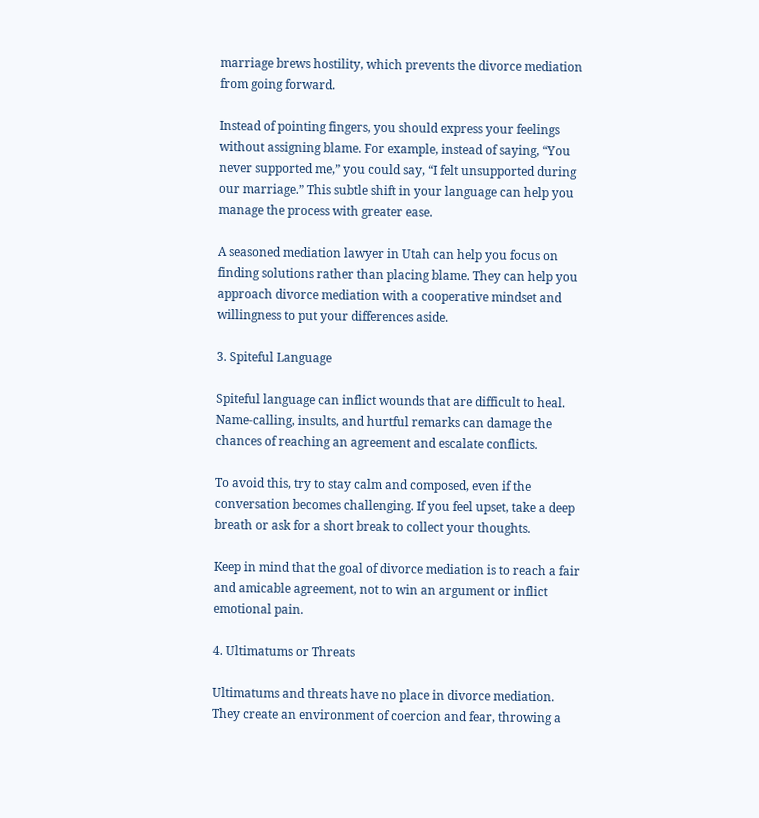marriage brews hostility, which prevents the divorce mediation from going forward.

Instead of pointing fingers, you should express your feelings without assigning blame. For example, instead of saying, “You never supported me,” you could say, “I felt unsupported during our marriage.” This subtle shift in your language can help you manage the process with greater ease.

A seasoned mediation lawyer in Utah can help you focus on finding solutions rather than placing blame. They can help you approach divorce mediation with a cooperative mindset and willingness to put your differences aside.

3. Spiteful Language

Spiteful language can inflict wounds that are difficult to heal. Name-calling, insults, and hurtful remarks can damage the chances of reaching an agreement and escalate conflicts.

To avoid this, try to stay calm and composed, even if the conversation becomes challenging. If you feel upset, take a deep breath or ask for a short break to collect your thoughts.

Keep in mind that the goal of divorce mediation is to reach a fair and amicable agreement, not to win an argument or inflict emotional pain.

4. Ultimatums or Threats

Ultimatums and threats have no place in divorce mediation. They create an environment of coercion and fear, throwing a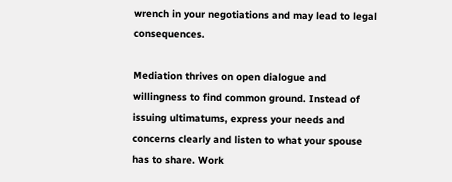wrench in your negotiations and may lead to legal consequences.

Mediation thrives on open dialogue and willingness to find common ground. Instead of issuing ultimatums, express your needs and concerns clearly and listen to what your spouse has to share. Work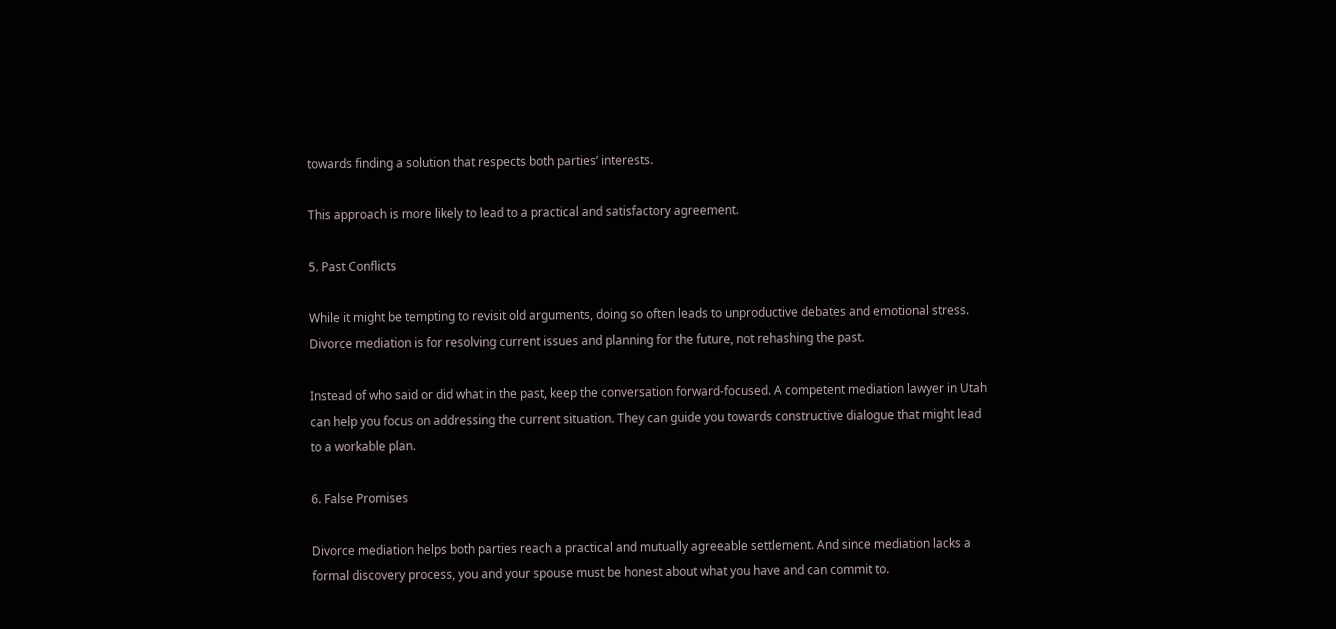towards finding a solution that respects both parties’ interests.

This approach is more likely to lead to a practical and satisfactory agreement.

5. Past Conflicts

While it might be tempting to revisit old arguments, doing so often leads to unproductive debates and emotional stress. Divorce mediation is for resolving current issues and planning for the future, not rehashing the past.

Instead of who said or did what in the past, keep the conversation forward-focused. A competent mediation lawyer in Utah can help you focus on addressing the current situation. They can guide you towards constructive dialogue that might lead to a workable plan.

6. False Promises

Divorce mediation helps both parties reach a practical and mutually agreeable settlement. And since mediation lacks a formal discovery process, you and your spouse must be honest about what you have and can commit to.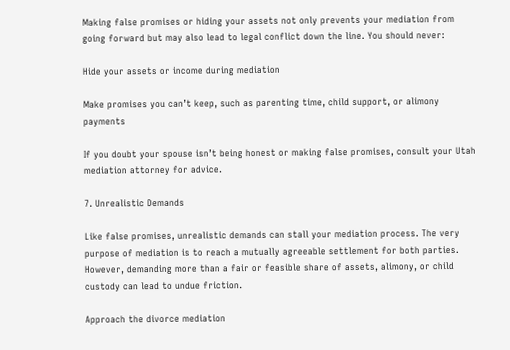Making false promises or hiding your assets not only prevents your mediation from going forward but may also lead to legal conflict down the line. You should never:

Hide your assets or income during mediation

Make promises you can’t keep, such as parenting time, child support, or alimony payments

If you doubt your spouse isn’t being honest or making false promises, consult your Utah mediation attorney for advice.

7. Unrealistic Demands

Like false promises, unrealistic demands can stall your mediation process. The very purpose of mediation is to reach a mutually agreeable settlement for both parties. However, demanding more than a fair or feasible share of assets, alimony, or child custody can lead to undue friction.

Approach the divorce mediation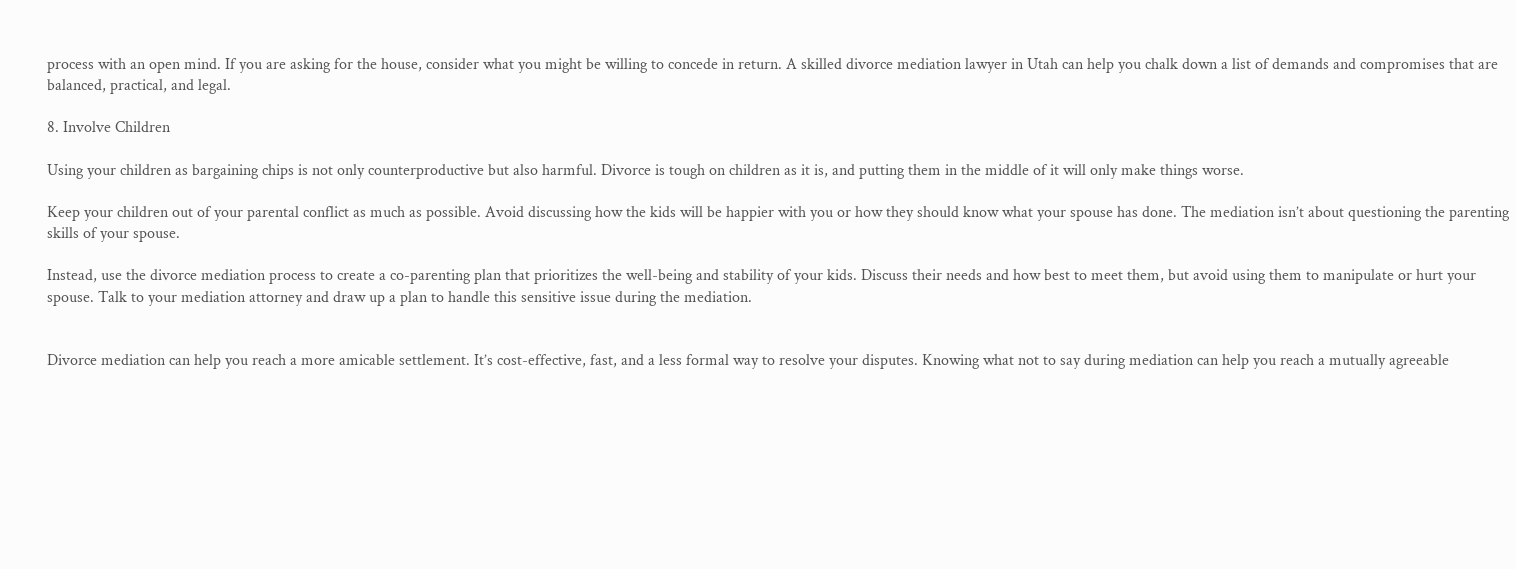process with an open mind. If you are asking for the house, consider what you might be willing to concede in return. A skilled divorce mediation lawyer in Utah can help you chalk down a list of demands and compromises that are balanced, practical, and legal.

8. Involve Children

Using your children as bargaining chips is not only counterproductive but also harmful. Divorce is tough on children as it is, and putting them in the middle of it will only make things worse.

Keep your children out of your parental conflict as much as possible. Avoid discussing how the kids will be happier with you or how they should know what your spouse has done. The mediation isn’t about questioning the parenting skills of your spouse.

Instead, use the divorce mediation process to create a co-parenting plan that prioritizes the well-being and stability of your kids. Discuss their needs and how best to meet them, but avoid using them to manipulate or hurt your spouse. Talk to your mediation attorney and draw up a plan to handle this sensitive issue during the mediation.


Divorce mediation can help you reach a more amicable settlement. It’s cost-effective, fast, and a less formal way to resolve your disputes. Knowing what not to say during mediation can help you reach a mutually agreeable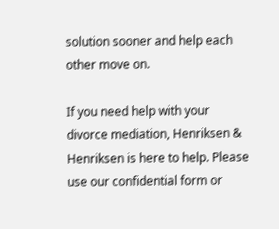solution sooner and help each other move on.

If you need help with your divorce mediation, Henriksen & Henriksen is here to help. Please use our confidential form or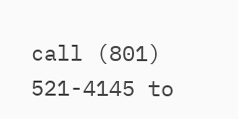call (801) 521-4145 to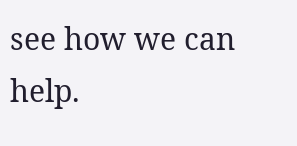see how we can help.